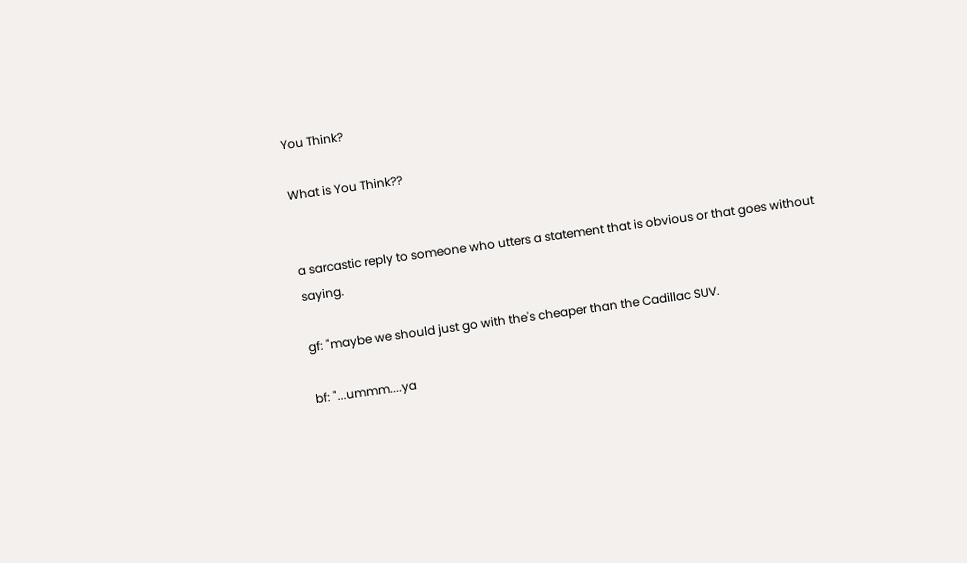You Think?

What is You Think??


a sarcastic reply to someone who utters a statement that is obvious or that goes without saying.

gf: "maybe we should just go with the's cheaper than the Cadillac SUV.

bf: "...ummm....ya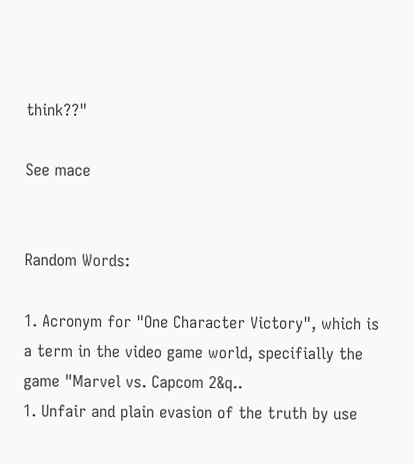think??"

See mace


Random Words:

1. Acronym for "One Character Victory", which is a term in the video game world, specifially the game "Marvel vs. Capcom 2&q..
1. Unfair and plain evasion of the truth by use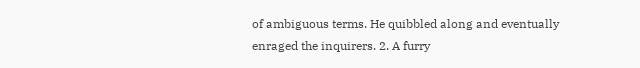of ambiguous terms. He quibbled along and eventually enraged the inquirers. 2. A furry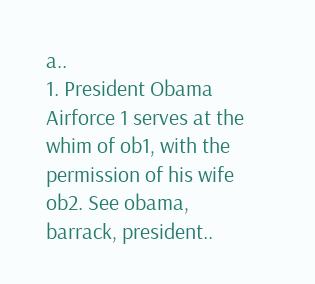a..
1. President Obama Airforce 1 serves at the whim of ob1, with the permission of his wife ob2. See obama, barrack, president..